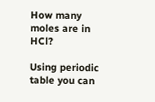How many moles are in HCl?

Using periodic table you can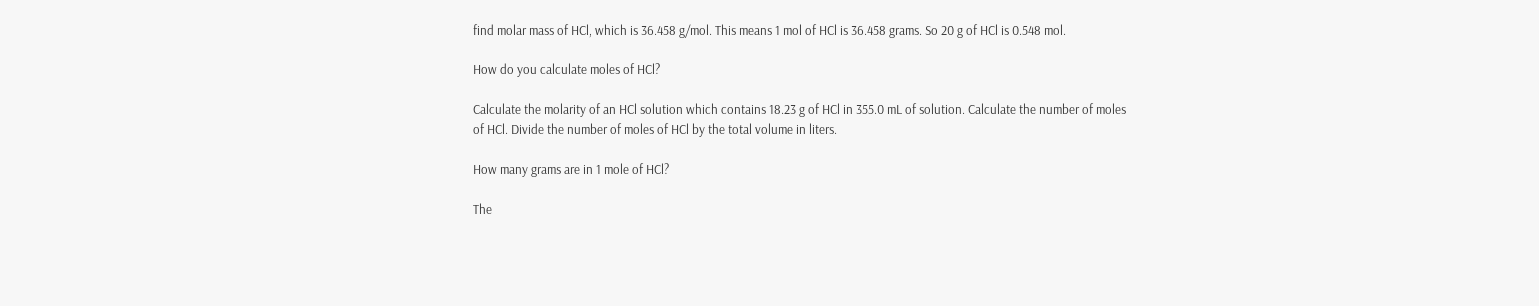find molar mass of HCl, which is 36.458 g/mol. This means 1 mol of HCl is 36.458 grams. So 20 g of HCl is 0.548 mol.

How do you calculate moles of HCl?

Calculate the molarity of an HCl solution which contains 18.23 g of HCl in 355.0 mL of solution. Calculate the number of moles of HCl. Divide the number of moles of HCl by the total volume in liters.

How many grams are in 1 mole of HCl?

The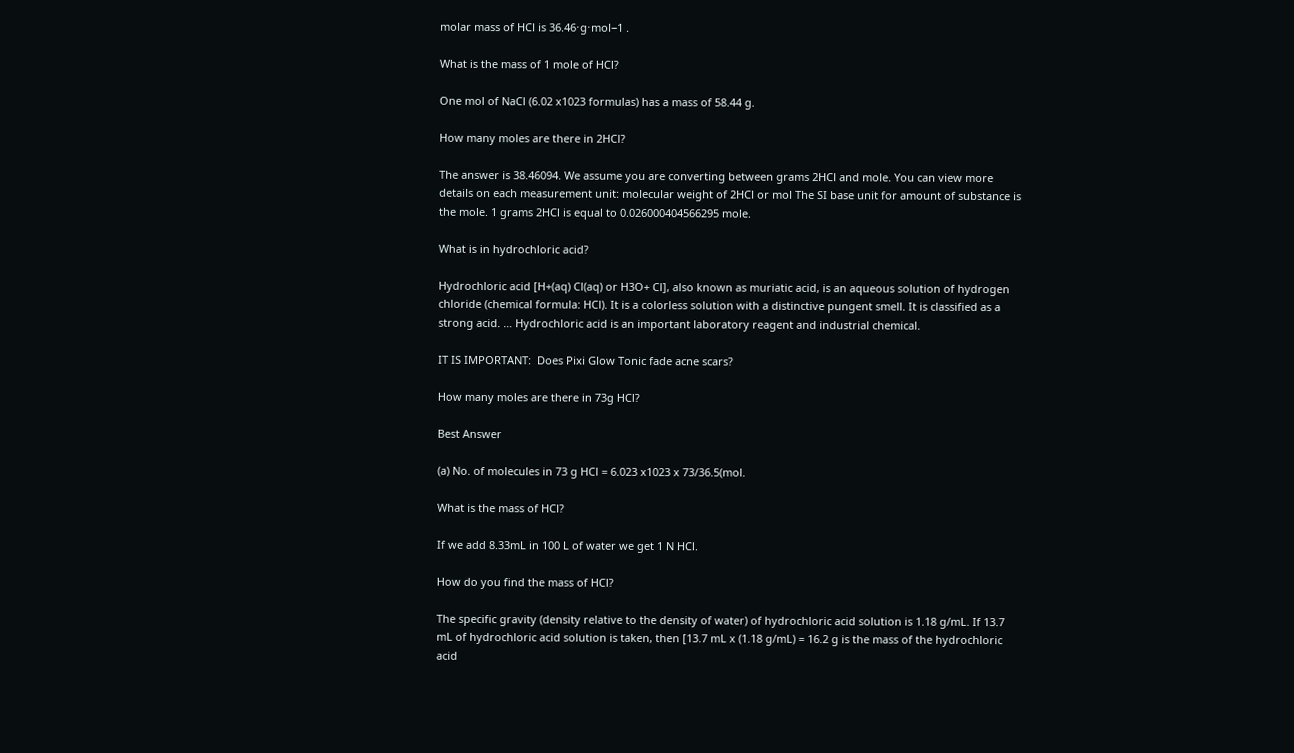molar mass of HCl is 36.46⋅g⋅mol−1 .

What is the mass of 1 mole of HCl?

One mol of NaCl (6.02 x1023 formulas) has a mass of 58.44 g.

How many moles are there in 2HCl?

The answer is 38.46094. We assume you are converting between grams 2HCl and mole. You can view more details on each measurement unit: molecular weight of 2HCl or mol The SI base unit for amount of substance is the mole. 1 grams 2HCl is equal to 0.026000404566295 mole.

What is in hydrochloric acid?

Hydrochloric acid [H+(aq) Cl(aq) or H3O+ Cl], also known as muriatic acid, is an aqueous solution of hydrogen chloride (chemical formula: HCl). It is a colorless solution with a distinctive pungent smell. It is classified as a strong acid. … Hydrochloric acid is an important laboratory reagent and industrial chemical.

IT IS IMPORTANT:  Does Pixi Glow Tonic fade acne scars?

How many moles are there in 73g HCl?

Best Answer

(a) No. of molecules in 73 g HCl = 6.023 x1023 x 73/36.5(mol.

What is the mass of HCl?

If we add 8.33mL in 100 L of water we get 1 N HCl.

How do you find the mass of HCl?

The specific gravity (density relative to the density of water) of hydrochloric acid solution is 1.18 g/mL. If 13.7 mL of hydrochloric acid solution is taken, then [13.7 mL x (1.18 g/mL) = 16.2 g is the mass of the hydrochloric acid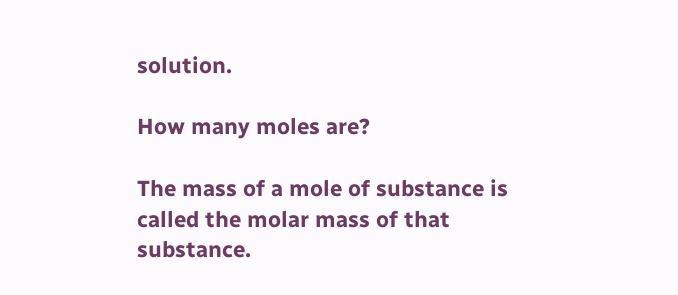solution.

How many moles are?

The mass of a mole of substance is called the molar mass of that substance.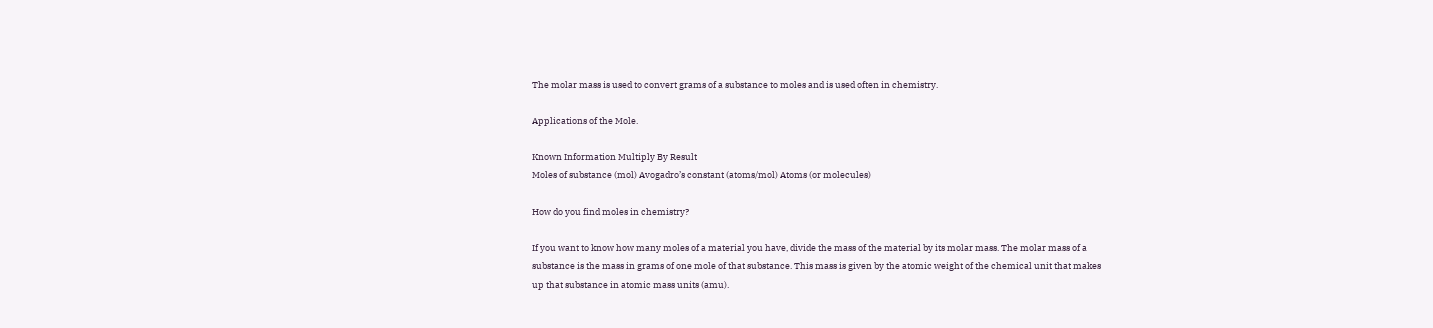The molar mass is used to convert grams of a substance to moles and is used often in chemistry.

Applications of the Mole.

Known Information Multiply By Result
Moles of substance (mol) Avogadro’s constant (atoms/mol) Atoms (or molecules)

How do you find moles in chemistry?

If you want to know how many moles of a material you have, divide the mass of the material by its molar mass. The molar mass of a substance is the mass in grams of one mole of that substance. This mass is given by the atomic weight of the chemical unit that makes up that substance in atomic mass units (amu).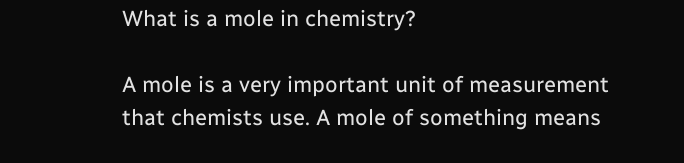What is a mole in chemistry?

A mole is a very important unit of measurement that chemists use. A mole of something means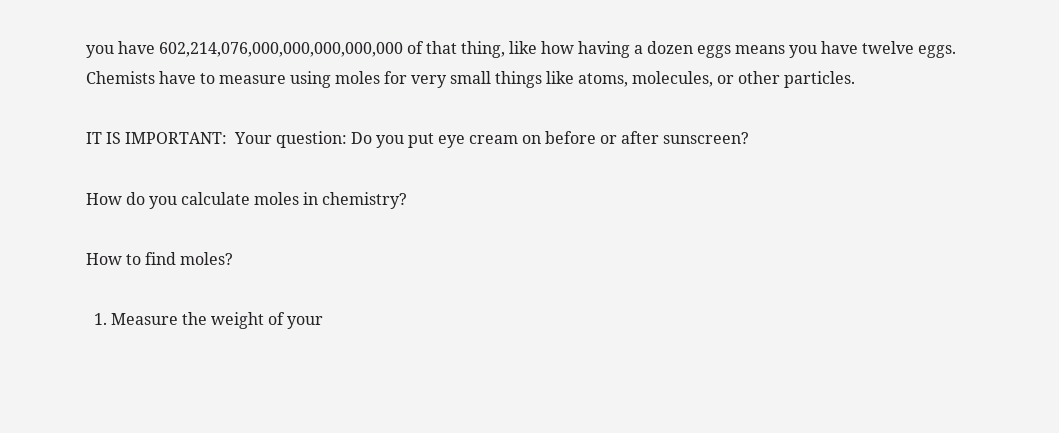you have 602,214,076,000,000,000,000,000 of that thing, like how having a dozen eggs means you have twelve eggs. Chemists have to measure using moles for very small things like atoms, molecules, or other particles.

IT IS IMPORTANT:  Your question: Do you put eye cream on before or after sunscreen?

How do you calculate moles in chemistry?

How to find moles?

  1. Measure the weight of your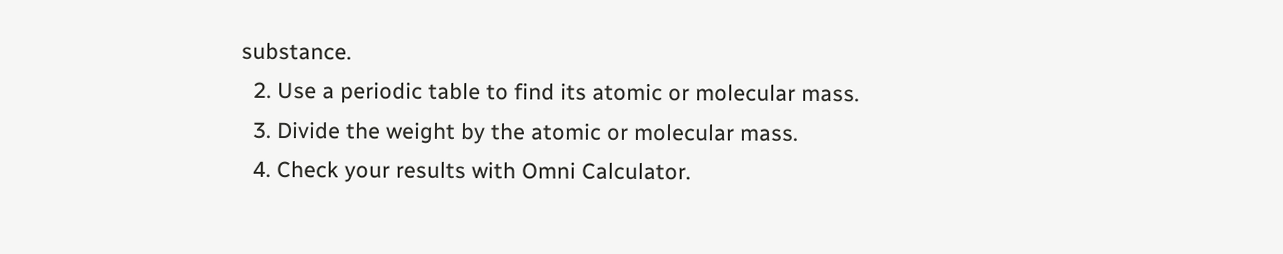substance.
  2. Use a periodic table to find its atomic or molecular mass.
  3. Divide the weight by the atomic or molecular mass.
  4. Check your results with Omni Calculator.